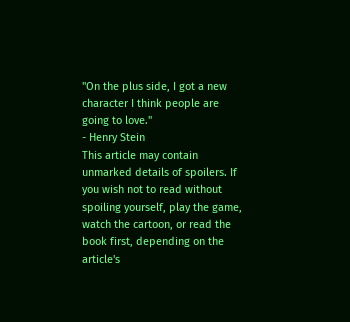"On the plus side, I got a new character I think people are going to love."
- Henry Stein
This article may contain unmarked details of spoilers. If you wish not to read without spoiling yourself, play the game, watch the cartoon, or read the book first, depending on the article's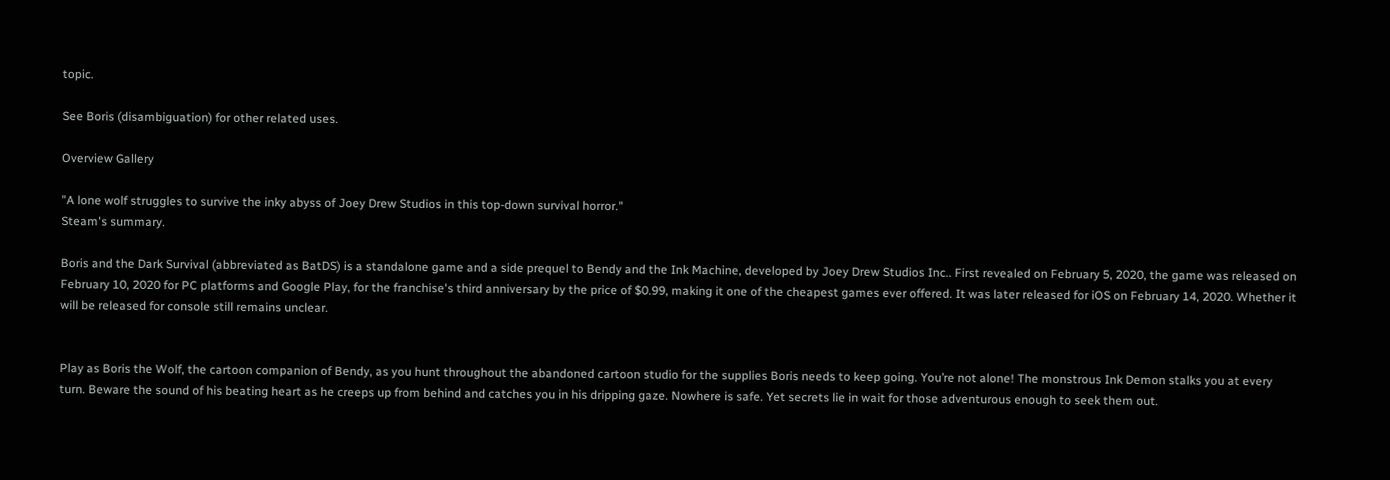topic.

See Boris (disambiguation) for other related uses.

Overview Gallery

"A lone wolf struggles to survive the inky abyss of Joey Drew Studios in this top-down survival horror."
Steam's summary.

Boris and the Dark Survival (abbreviated as BatDS) is a standalone game and a side prequel to Bendy and the Ink Machine, developed by Joey Drew Studios Inc.. First revealed on February 5, 2020, the game was released on February 10, 2020 for PC platforms and Google Play, for the franchise's third anniversary by the price of $0.99, making it one of the cheapest games ever offered. It was later released for iOS on February 14, 2020. Whether it will be released for console still remains unclear.


Play as Boris the Wolf, the cartoon companion of Bendy, as you hunt throughout the abandoned cartoon studio for the supplies Boris needs to keep going. You’re not alone! The monstrous Ink Demon stalks you at every turn. Beware the sound of his beating heart as he creeps up from behind and catches you in his dripping gaze. Nowhere is safe. Yet secrets lie in wait for those adventurous enough to seek them out.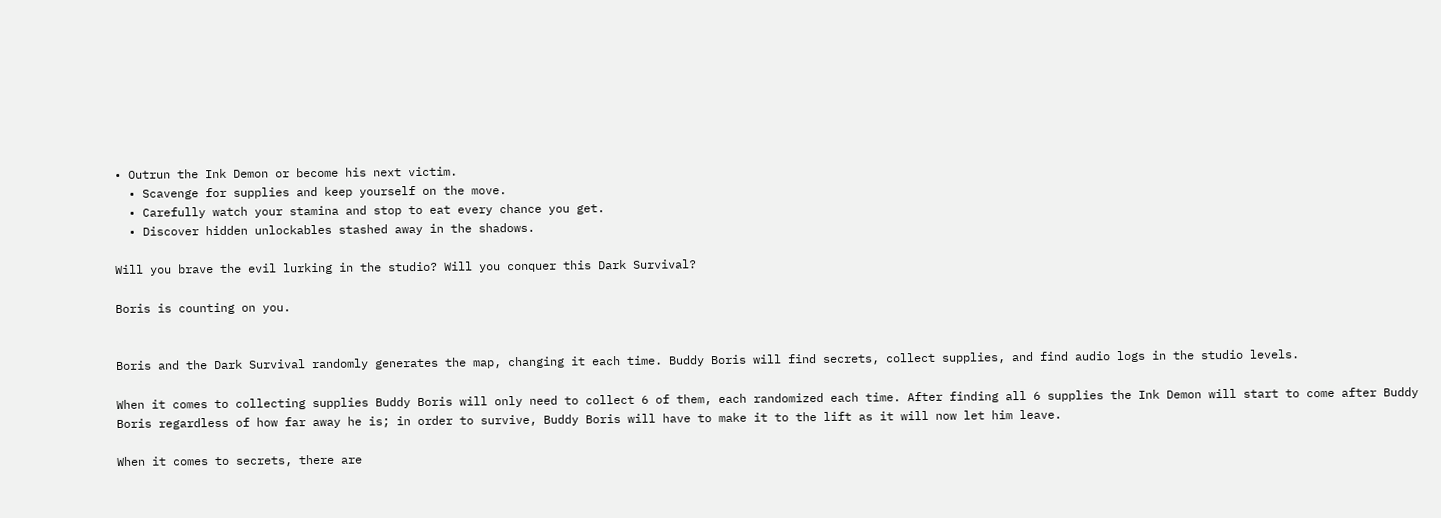• Outrun the Ink Demon or become his next victim.
  • Scavenge for supplies and keep yourself on the move.
  • Carefully watch your stamina and stop to eat every chance you get.
  • Discover hidden unlockables stashed away in the shadows.

Will you brave the evil lurking in the studio? Will you conquer this Dark Survival?

Boris is counting on you.


Boris and the Dark Survival randomly generates the map, changing it each time. Buddy Boris will find secrets, collect supplies, and find audio logs in the studio levels.

When it comes to collecting supplies Buddy Boris will only need to collect 6 of them, each randomized each time. After finding all 6 supplies the Ink Demon will start to come after Buddy Boris regardless of how far away he is; in order to survive, Buddy Boris will have to make it to the lift as it will now let him leave.

When it comes to secrets, there are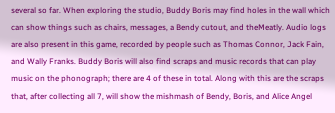several so far. When exploring the studio, Buddy Boris may find holes in the wall which can show things such as chairs, messages, a Bendy cutout, and theMeatly. Audio logs are also present in this game, recorded by people such as Thomas Connor, Jack Fain, and Wally Franks. Buddy Boris will also find scraps and music records that can play music on the phonograph; there are 4 of these in total. Along with this are the scraps that, after collecting all 7, will show the mishmash of Bendy, Boris, and Alice Angel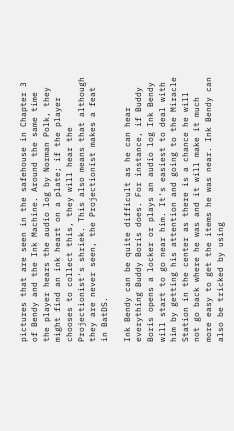pictures that are seen in the safehouse in Chapter 3 of Bendy and the Ink Machine. Around the same time the player hears the audio log by Norman Polk, they might find an ink heart on a plate; if the player chooses to collect this, they will hear the Projectionist's shriek. This also means that although they are never seen, the Projectionist makes a feat in BatDS.

Ink Bendy can be quite difficult as he can hear everything Buddy Boris does. For instance, if Buddy Boris opens a locker or plays an audio log Ink Bendy will start to go near him. It's easiest to deal with him by getting his attention and going to the Miracle Station in the center as there is a chance he will not go back where he was and it will make it much more easy to get the items he was near. Ink Bendy can also be tricked by using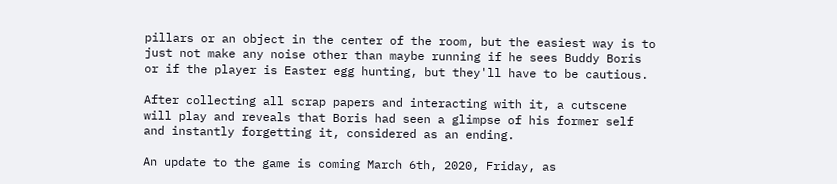pillars or an object in the center of the room, but the easiest way is to just not make any noise other than maybe running if he sees Buddy Boris or if the player is Easter egg hunting, but they'll have to be cautious.

After collecting all scrap papers and interacting with it, a cutscene will play and reveals that Boris had seen a glimpse of his former self and instantly forgetting it, considered as an ending.

An update to the game is coming March 6th, 2020, Friday, as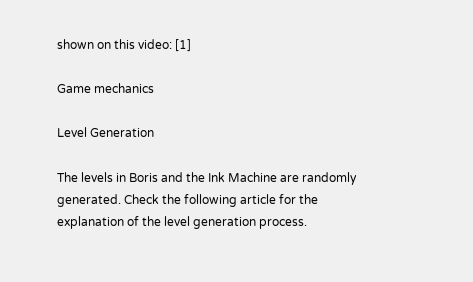shown on this video: [1]

Game mechanics

Level Generation

The levels in Boris and the Ink Machine are randomly generated. Check the following article for the explanation of the level generation process.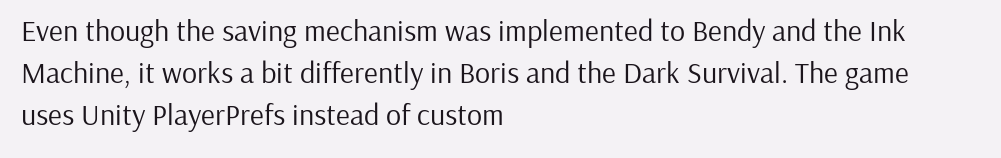Even though the saving mechanism was implemented to Bendy and the Ink Machine, it works a bit differently in Boris and the Dark Survival. The game uses Unity PlayerPrefs instead of custom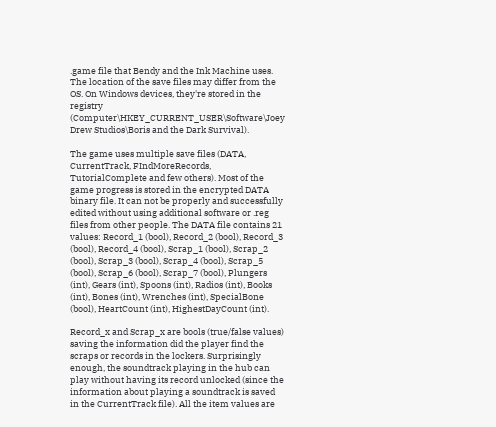.game file that Bendy and the Ink Machine uses. The location of the save files may differ from the OS. On Windows devices, they're stored in the registry (Computer\HKEY_CURRENT_USER\Software\Joey Drew Studios\Boris and the Dark Survival).

The game uses multiple save files (DATA, CurrentTrack, FIndMoreRecords, TutorialComplete and few others). Most of the game progress is stored in the encrypted DATA binary file. It can not be properly and successfully edited without using additional software or .reg files from other people. The DATA file contains 21 values: Record_1 (bool), Record_2 (bool), Record_3 (bool), Record_4 (bool), Scrap_1 (bool), Scrap_2 (bool), Scrap_3 (bool), Scrap_4 (bool), Scrap_5 (bool), Scrap_6 (bool), Scrap_7 (bool), Plungers (int), Gears (int), Spoons (int), Radios (int), Books (int), Bones (int), Wrenches (int), SpecialBone (bool), HeartCount (int), HighestDayCount (int).

Record_x and Scrap_x are bools (true/false values) saving the information did the player find the scraps or records in the lockers. Surprisingly enough, the soundtrack playing in the hub can play without having its record unlocked (since the information about playing a soundtrack is saved in the CurrentTrack file). All the item values are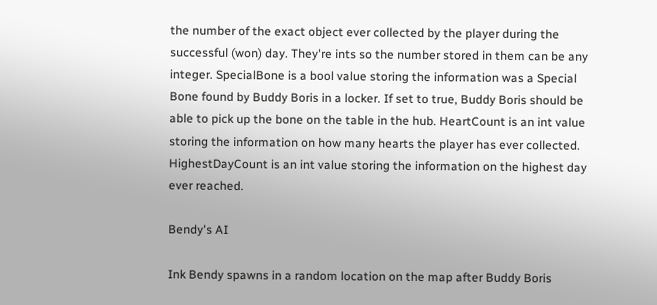the number of the exact object ever collected by the player during the successful (won) day. They're ints so the number stored in them can be any integer. SpecialBone is a bool value storing the information was a Special Bone found by Buddy Boris in a locker. If set to true, Buddy Boris should be able to pick up the bone on the table in the hub. HeartCount is an int value storing the information on how many hearts the player has ever collected. HighestDayCount is an int value storing the information on the highest day ever reached.

Bendy's AI

Ink Bendy spawns in a random location on the map after Buddy Boris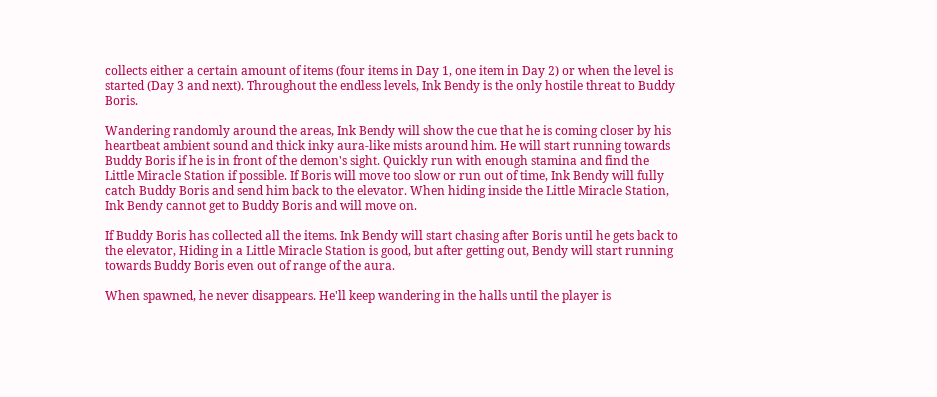collects either a certain amount of items (four items in Day 1, one item in Day 2) or when the level is started (Day 3 and next). Throughout the endless levels, Ink Bendy is the only hostile threat to Buddy Boris.

Wandering randomly around the areas, Ink Bendy will show the cue that he is coming closer by his heartbeat ambient sound and thick inky aura-like mists around him. He will start running towards Buddy Boris if he is in front of the demon's sight. Quickly run with enough stamina and find the Little Miracle Station if possible. If Boris will move too slow or run out of time, Ink Bendy will fully catch Buddy Boris and send him back to the elevator. When hiding inside the Little Miracle Station, Ink Bendy cannot get to Buddy Boris and will move on.

If Buddy Boris has collected all the items. Ink Bendy will start chasing after Boris until he gets back to the elevator, Hiding in a Little Miracle Station is good, but after getting out, Bendy will start running towards Buddy Boris even out of range of the aura.

When spawned, he never disappears. He'll keep wandering in the halls until the player is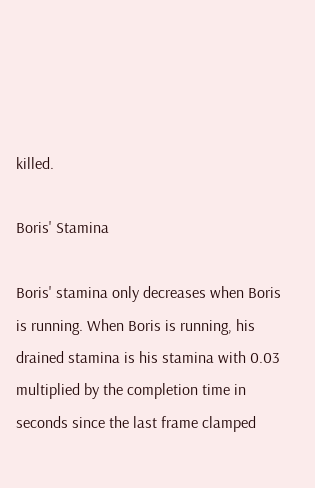killed.

Boris' Stamina

Boris' stamina only decreases when Boris is running. When Boris is running, his drained stamina is his stamina with 0.03 multiplied by the completion time in seconds since the last frame clamped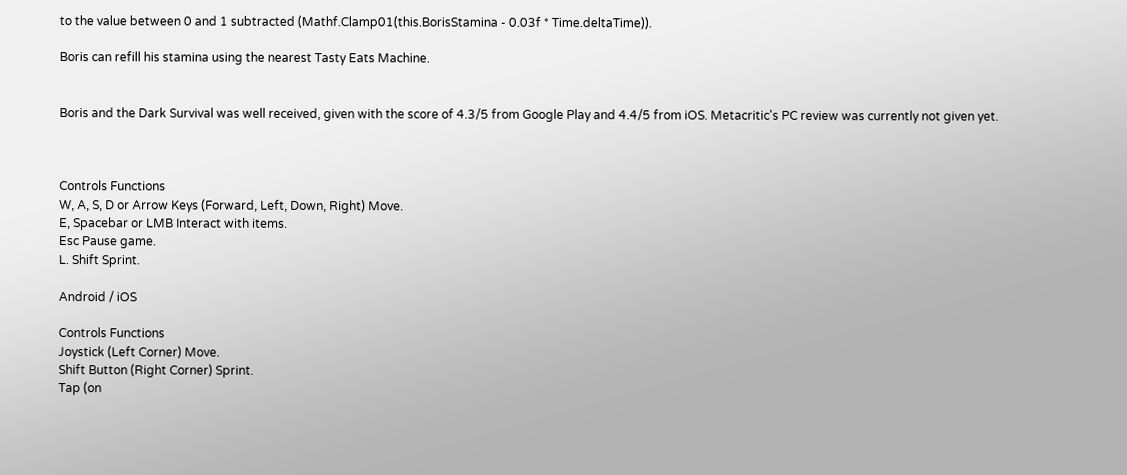to the value between 0 and 1 subtracted (Mathf.Clamp01(this.BorisStamina - 0.03f * Time.deltaTime)).

Boris can refill his stamina using the nearest Tasty Eats Machine.


Boris and the Dark Survival was well received, given with the score of 4.3/5 from Google Play and 4.4/5 from iOS. Metacritic's PC review was currently not given yet.



Controls Functions
W, A, S, D or Arrow Keys (Forward, Left, Down, Right) Move.
E, Spacebar or LMB Interact with items.
Esc Pause game.
L. Shift Sprint.

Android / iOS

Controls Functions
Joystick (Left Corner) Move.
Shift Button (Right Corner) Sprint.
Tap (on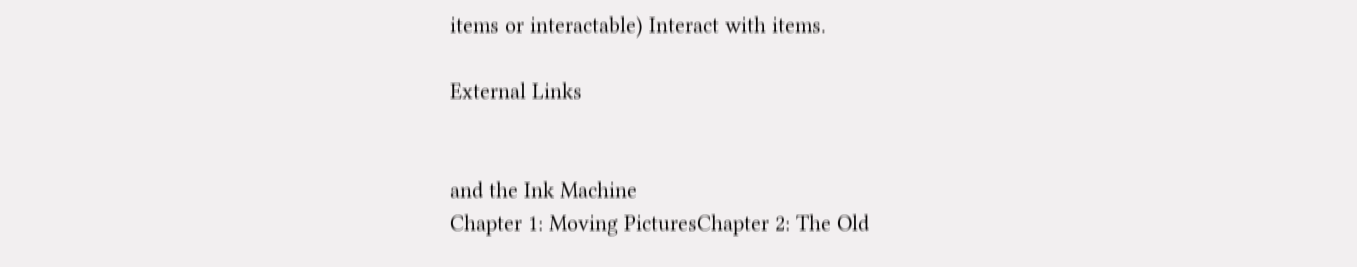items or interactable) Interact with items.

External Links


and the Ink Machine
Chapter 1: Moving PicturesChapter 2: The Old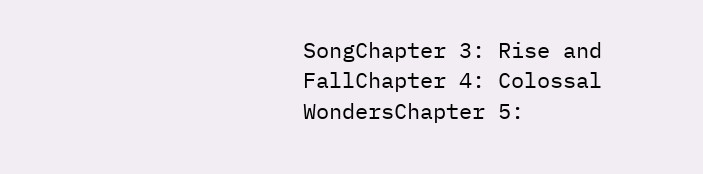SongChapter 3: Rise and FallChapter 4: Colossal WondersChapter 5: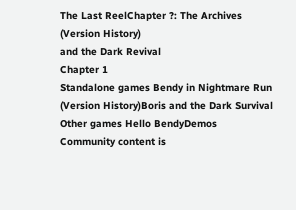The Last ReelChapter ?: The Archives
(Version History)
and the Dark Revival
Chapter 1
Standalone games Bendy in Nightmare Run (Version History)Boris and the Dark Survival
Other games Hello BendyDemos
Community content is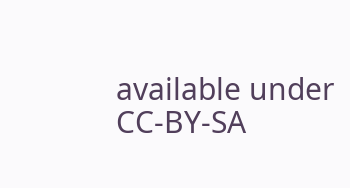available under CC-BY-SA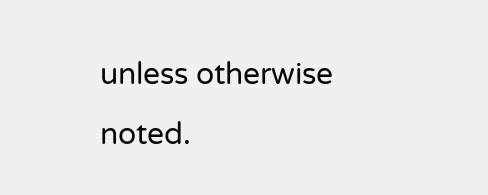unless otherwise noted.